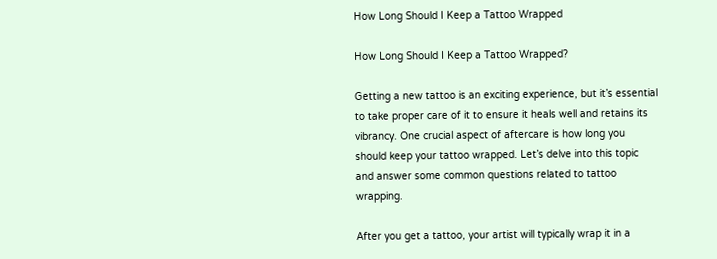How Long Should I Keep a Tattoo Wrapped

How Long Should I Keep a Tattoo Wrapped?

Getting a new tattoo is an exciting experience, but it’s essential to take proper care of it to ensure it heals well and retains its vibrancy. One crucial aspect of aftercare is how long you should keep your tattoo wrapped. Let’s delve into this topic and answer some common questions related to tattoo wrapping.

After you get a tattoo, your artist will typically wrap it in a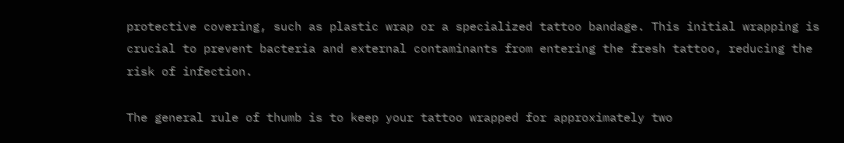protective covering, such as plastic wrap or a specialized tattoo bandage. This initial wrapping is crucial to prevent bacteria and external contaminants from entering the fresh tattoo, reducing the risk of infection.

The general rule of thumb is to keep your tattoo wrapped for approximately two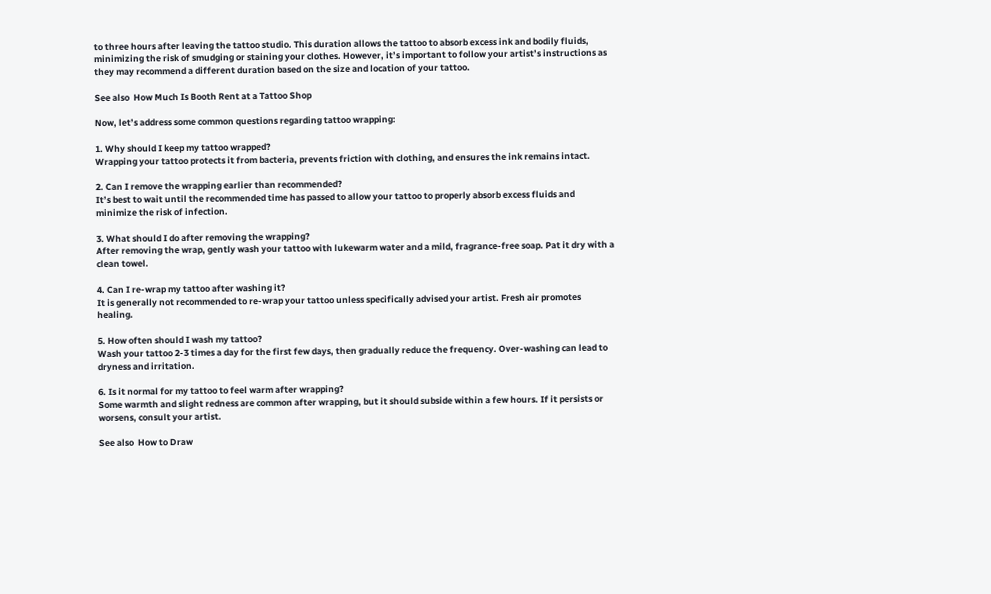to three hours after leaving the tattoo studio. This duration allows the tattoo to absorb excess ink and bodily fluids, minimizing the risk of smudging or staining your clothes. However, it’s important to follow your artist’s instructions as they may recommend a different duration based on the size and location of your tattoo.

See also  How Much Is Booth Rent at a Tattoo Shop

Now, let’s address some common questions regarding tattoo wrapping:

1. Why should I keep my tattoo wrapped?
Wrapping your tattoo protects it from bacteria, prevents friction with clothing, and ensures the ink remains intact.

2. Can I remove the wrapping earlier than recommended?
It’s best to wait until the recommended time has passed to allow your tattoo to properly absorb excess fluids and minimize the risk of infection.

3. What should I do after removing the wrapping?
After removing the wrap, gently wash your tattoo with lukewarm water and a mild, fragrance-free soap. Pat it dry with a clean towel.

4. Can I re-wrap my tattoo after washing it?
It is generally not recommended to re-wrap your tattoo unless specifically advised your artist. Fresh air promotes healing.

5. How often should I wash my tattoo?
Wash your tattoo 2-3 times a day for the first few days, then gradually reduce the frequency. Over-washing can lead to dryness and irritation.

6. Is it normal for my tattoo to feel warm after wrapping?
Some warmth and slight redness are common after wrapping, but it should subside within a few hours. If it persists or worsens, consult your artist.

See also  How to Draw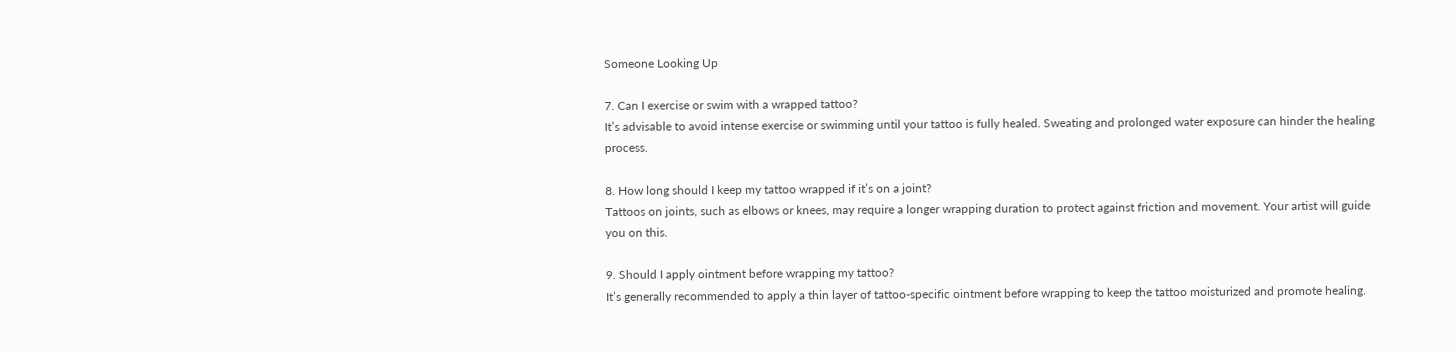Someone Looking Up

7. Can I exercise or swim with a wrapped tattoo?
It’s advisable to avoid intense exercise or swimming until your tattoo is fully healed. Sweating and prolonged water exposure can hinder the healing process.

8. How long should I keep my tattoo wrapped if it’s on a joint?
Tattoos on joints, such as elbows or knees, may require a longer wrapping duration to protect against friction and movement. Your artist will guide you on this.

9. Should I apply ointment before wrapping my tattoo?
It’s generally recommended to apply a thin layer of tattoo-specific ointment before wrapping to keep the tattoo moisturized and promote healing.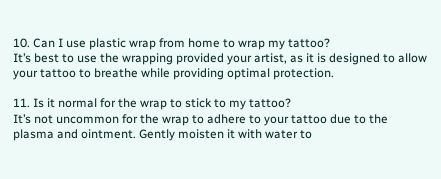10. Can I use plastic wrap from home to wrap my tattoo?
It’s best to use the wrapping provided your artist, as it is designed to allow your tattoo to breathe while providing optimal protection.

11. Is it normal for the wrap to stick to my tattoo?
It’s not uncommon for the wrap to adhere to your tattoo due to the plasma and ointment. Gently moisten it with water to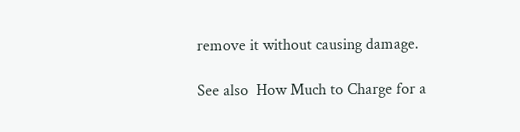remove it without causing damage.

See also  How Much to Charge for a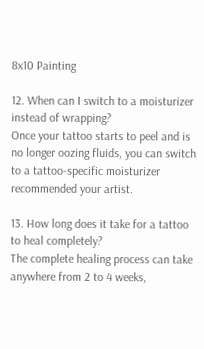8x10 Painting

12. When can I switch to a moisturizer instead of wrapping?
Once your tattoo starts to peel and is no longer oozing fluids, you can switch to a tattoo-specific moisturizer recommended your artist.

13. How long does it take for a tattoo to heal completely?
The complete healing process can take anywhere from 2 to 4 weeks,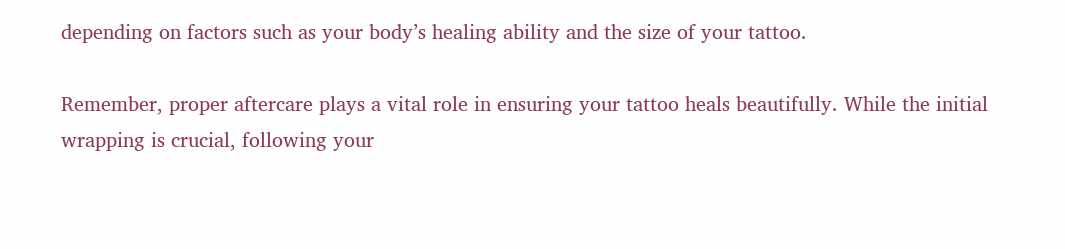depending on factors such as your body’s healing ability and the size of your tattoo.

Remember, proper aftercare plays a vital role in ensuring your tattoo heals beautifully. While the initial wrapping is crucial, following your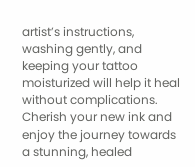artist’s instructions, washing gently, and keeping your tattoo moisturized will help it heal without complications. Cherish your new ink and enjoy the journey towards a stunning, healed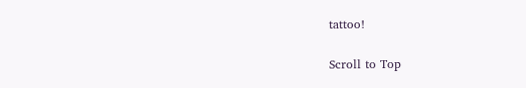tattoo!

Scroll to Top